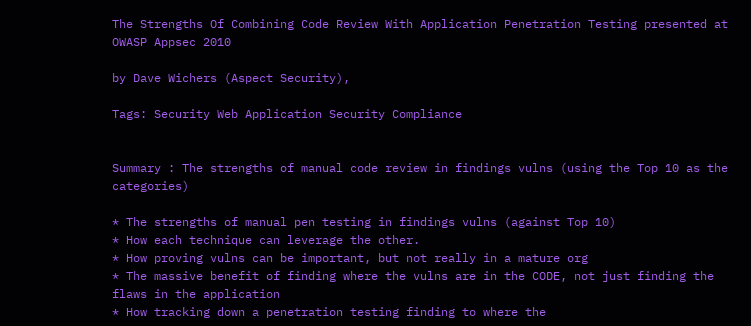The Strengths Of Combining Code Review With Application Penetration Testing presented at OWASP Appsec 2010

by Dave Wichers (Aspect Security),

Tags: Security Web Application Security Compliance


Summary : The strengths of manual code review in findings vulns (using the Top 10 as the categories)

* The strengths of manual pen testing in findings vulns (against Top 10)
* How each technique can leverage the other.
* How proving vulns can be important, but not really in a mature org
* The massive benefit of finding where the vulns are in the CODE, not just finding the flaws in the application
* How tracking down a penetration testing finding to where the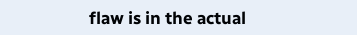flaw is in the actual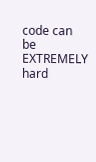code can be EXTREMELY hard